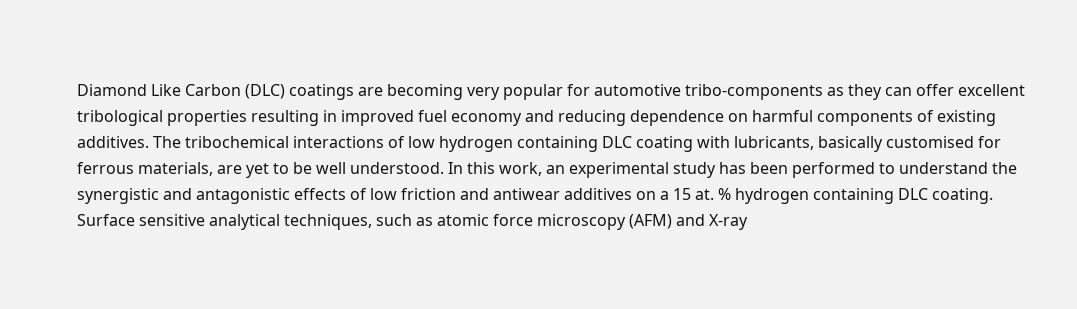Diamond Like Carbon (DLC) coatings are becoming very popular for automotive tribo-components as they can offer excellent tribological properties resulting in improved fuel economy and reducing dependence on harmful components of existing additives. The tribochemical interactions of low hydrogen containing DLC coating with lubricants, basically customised for ferrous materials, are yet to be well understood. In this work, an experimental study has been performed to understand the synergistic and antagonistic effects of low friction and antiwear additives on a 15 at. % hydrogen containing DLC coating. Surface sensitive analytical techniques, such as atomic force microscopy (AFM) and X-ray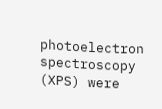photoelectron spectroscopy (XPS) were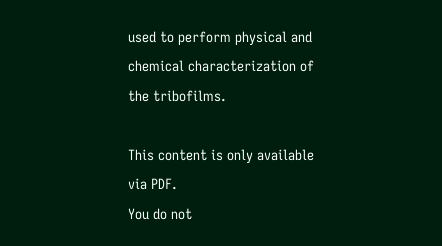used to perform physical and chemical characterization of the tribofilms.

This content is only available via PDF.
You do not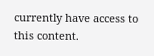currently have access to this content.